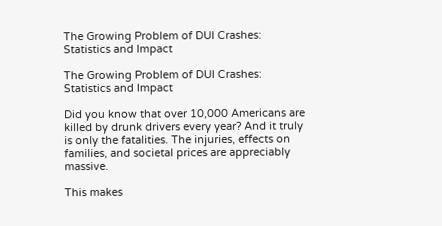The Growing Problem of DUI Crashes: Statistics and Impact

The Growing Problem of DUI Crashes: Statistics and Impact

Did you know that over 10,000 Americans are killed by drunk drivers every year? And it truly is only the fatalities. The injuries, effects on families, and societal prices are appreciably massive.

This makes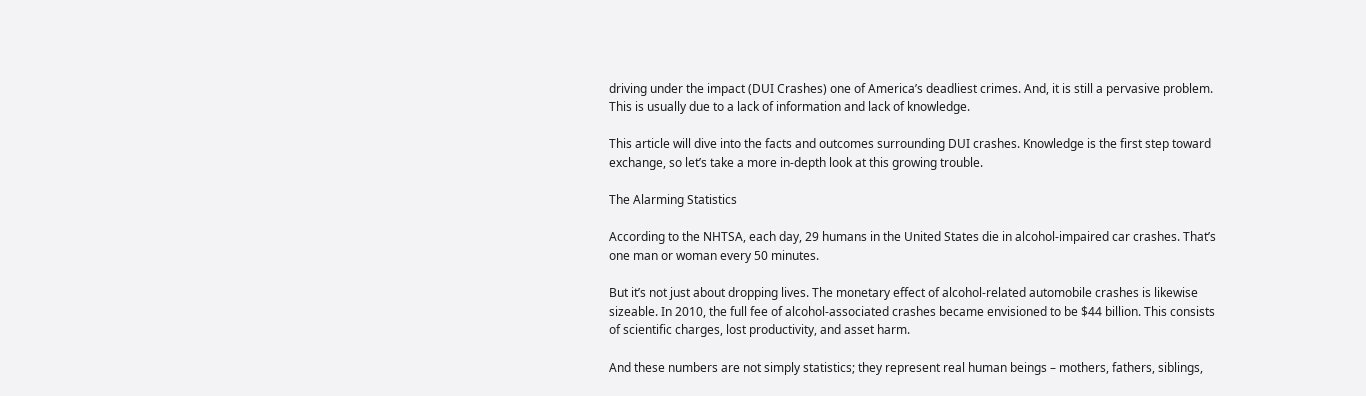driving under the impact (DUI Crashes) one of America’s deadliest crimes. And, it is still a pervasive problem. This is usually due to a lack of information and lack of knowledge.

This article will dive into the facts and outcomes surrounding DUI crashes. Knowledge is the first step toward exchange, so let’s take a more in-depth look at this growing trouble.

The Alarming Statistics

According to the NHTSA, each day, 29 humans in the United States die in alcohol-impaired car crashes. That’s one man or woman every 50 minutes.

But it’s not just about dropping lives. The monetary effect of alcohol-related automobile crashes is likewise sizeable. In 2010, the full fee of alcohol-associated crashes became envisioned to be $44 billion. This consists of scientific charges, lost productivity, and asset harm.

And these numbers are not simply statistics; they represent real human beings – mothers, fathers, siblings,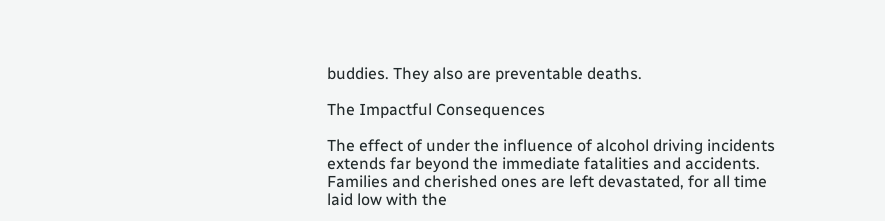buddies. They also are preventable deaths.

The Impactful Consequences

The effect of under the influence of alcohol driving incidents extends far beyond the immediate fatalities and accidents. Families and cherished ones are left devastated, for all time laid low with the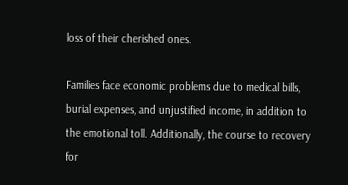loss of their cherished ones.

Families face economic problems due to medical bills, burial expenses, and unjustified income, in addition to the emotional toll. Additionally, the course to recovery for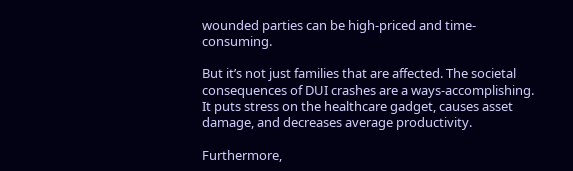wounded parties can be high-priced and time-consuming.

But it’s not just families that are affected. The societal consequences of DUI crashes are a ways-accomplishing. It puts stress on the healthcare gadget, causes asset damage, and decreases average productivity.

Furthermore,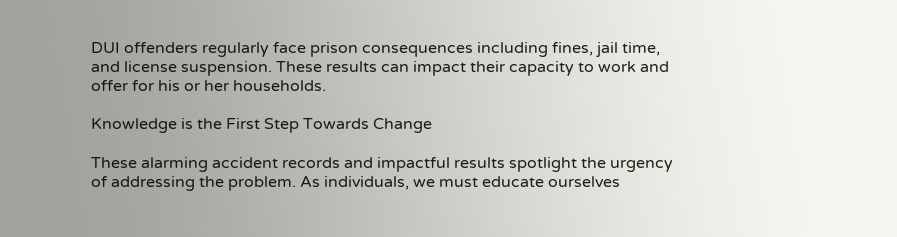DUI offenders regularly face prison consequences including fines, jail time, and license suspension. These results can impact their capacity to work and offer for his or her households.

Knowledge is the First Step Towards Change

These alarming accident records and impactful results spotlight the urgency of addressing the problem. As individuals, we must educate ourselves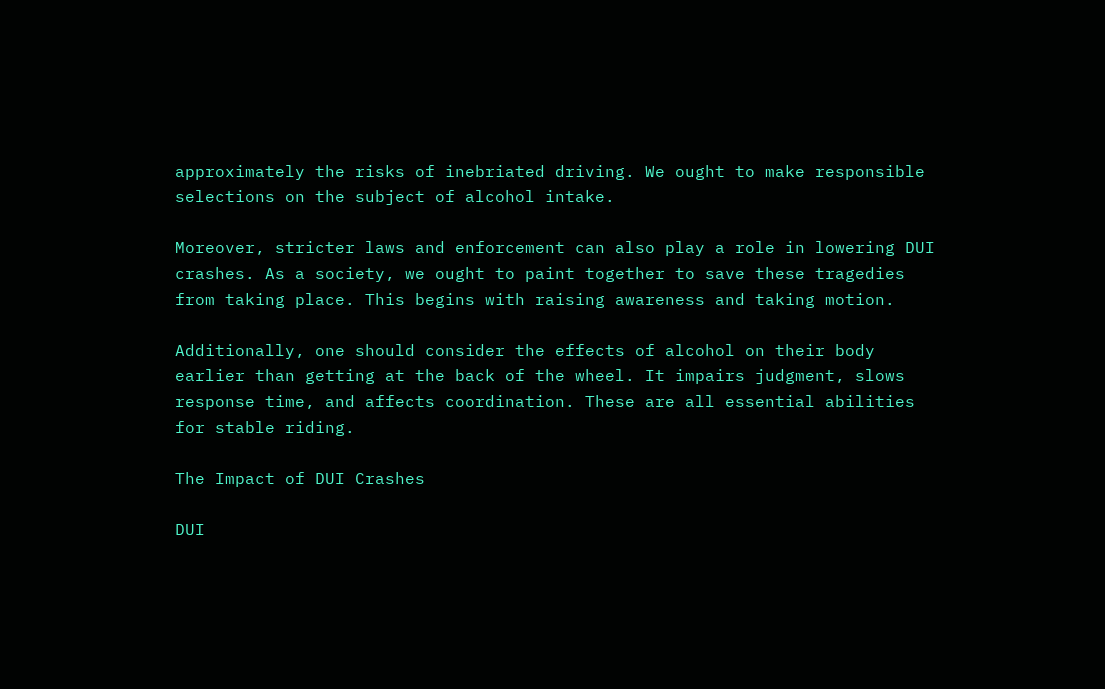approximately the risks of inebriated driving. We ought to make responsible selections on the subject of alcohol intake.

Moreover, stricter laws and enforcement can also play a role in lowering DUI crashes. As a society, we ought to paint together to save these tragedies from taking place. This begins with raising awareness and taking motion.

Additionally, one should consider the effects of alcohol on their body earlier than getting at the back of the wheel. It impairs judgment, slows response time, and affects coordination. These are all essential abilities for stable riding.

The Impact of DUI Crashes

DUI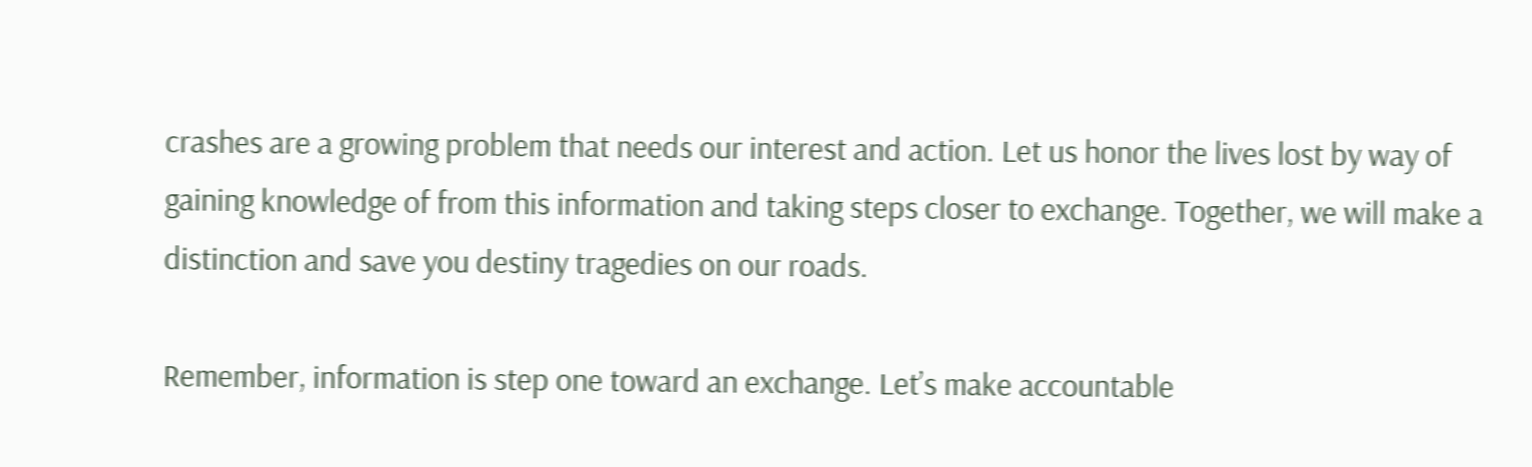crashes are a growing problem that needs our interest and action. Let us honor the lives lost by way of gaining knowledge of from this information and taking steps closer to exchange. Together, we will make a distinction and save you destiny tragedies on our roads.

Remember, information is step one toward an exchange. Let’s make accountable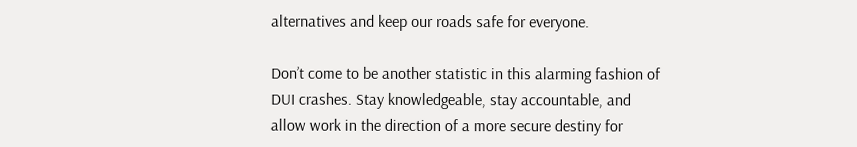alternatives and keep our roads safe for everyone.

Don’t come to be another statistic in this alarming fashion of DUI crashes. Stay knowledgeable, stay accountable, and allow work in the direction of a more secure destiny for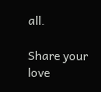all.

Share your love